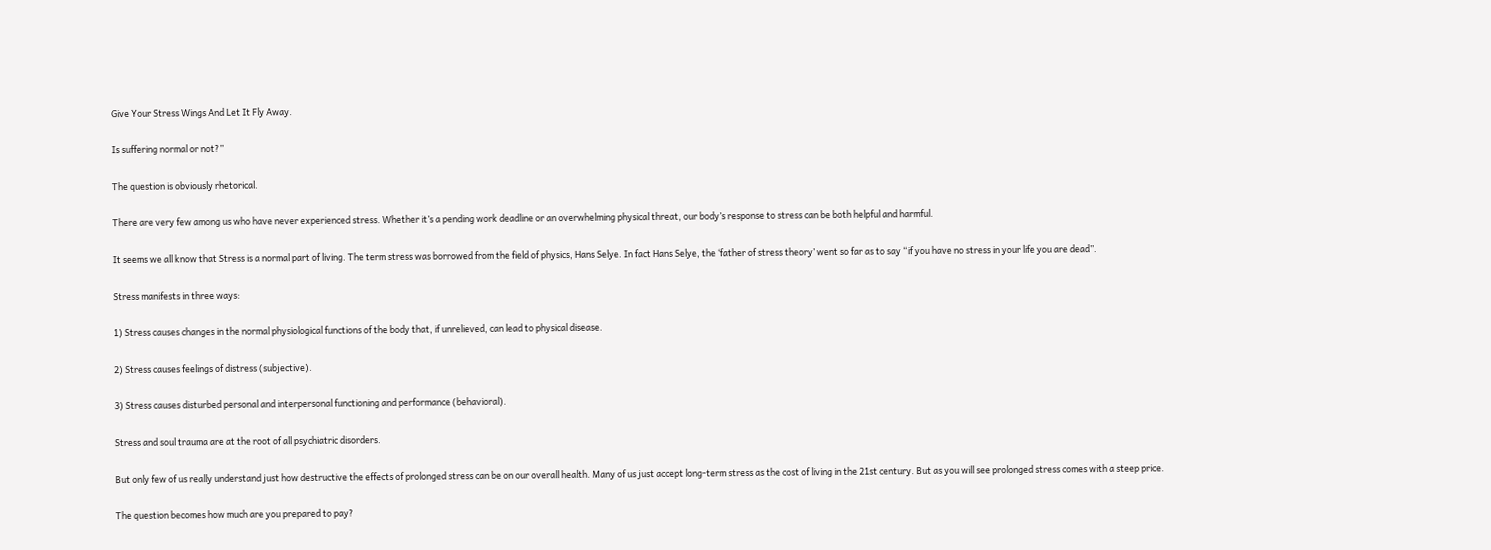Give Your Stress Wings And Let It Fly Away.

Is suffering normal or not?”

The question is obviously rhetorical.

There are very few among us who have never experienced stress. Whether it’s a pending work deadline or an overwhelming physical threat, our body’s response to stress can be both helpful and harmful.

It seems we all know that Stress is a normal part of living. The term stress was borrowed from the field of physics, Hans Selye. In fact Hans Selye, the ‘father of stress theory’ went so far as to say “if you have no stress in your life you are dead”.

Stress manifests in three ways:

1) Stress causes changes in the normal physiological functions of the body that, if unrelieved, can lead to physical disease.

2) Stress causes feelings of distress (subjective).

3) Stress causes disturbed personal and interpersonal functioning and performance (behavioral).

Stress and soul trauma are at the root of all psychiatric disorders.

But only few of us really understand just how destructive the effects of prolonged stress can be on our overall health. Many of us just accept long-term stress as the cost of living in the 21st century. But as you will see prolonged stress comes with a steep price.

The question becomes how much are you prepared to pay?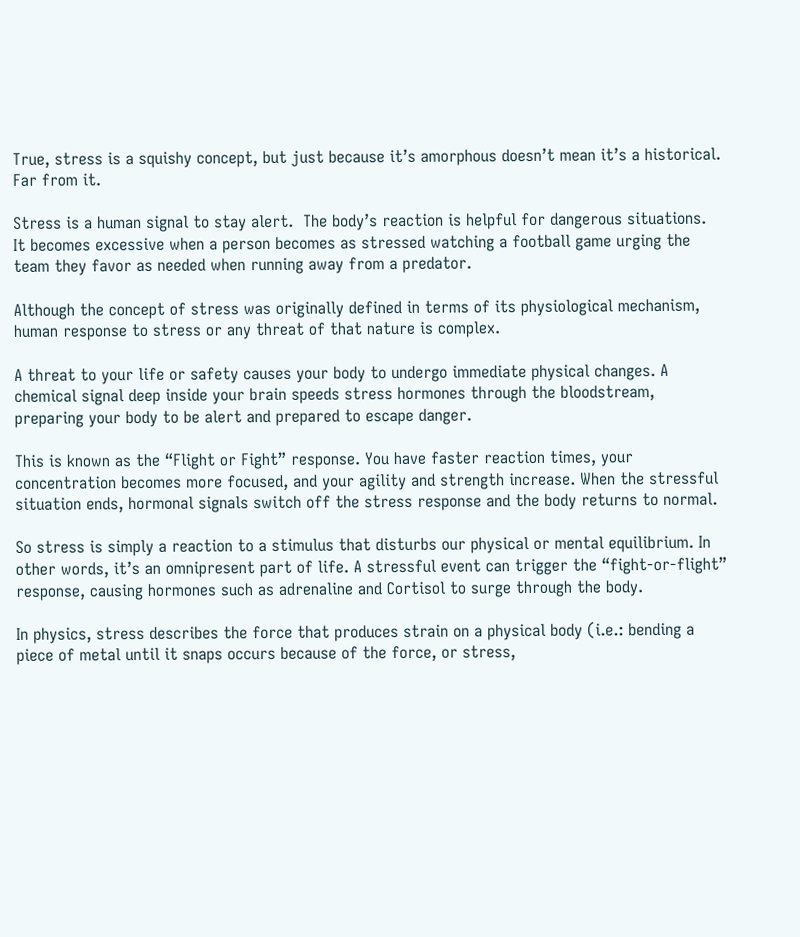True, stress is a squishy concept, but just because it’s amorphous doesn’t mean it’s a historical. Far from it.

Stress is a human signal to stay alert.  The body’s reaction is helpful for dangerous situations.  It becomes excessive when a person becomes as stressed watching a football game urging the team they favor as needed when running away from a predator.

Although the concept of stress was originally defined in terms of its physiological mechanism, human response to stress or any threat of that nature is complex.

A threat to your life or safety causes your body to undergo immediate physical changes. A chemical signal deep inside your brain speeds stress hormones through the bloodstream, preparing your body to be alert and prepared to escape danger.

This is known as the “Flight or Fight” response. You have faster reaction times, your concentration becomes more focused, and your agility and strength increase. When the stressful situation ends, hormonal signals switch off the stress response and the body returns to normal.

So stress is simply a reaction to a stimulus that disturbs our physical or mental equilibrium. In other words, it’s an omnipresent part of life. A stressful event can trigger the “fight-or-flight” response, causing hormones such as adrenaline and Cortisol to surge through the body.

In physics, stress describes the force that produces strain on a physical body (i.e.: bending a piece of metal until it snaps occurs because of the force, or stress,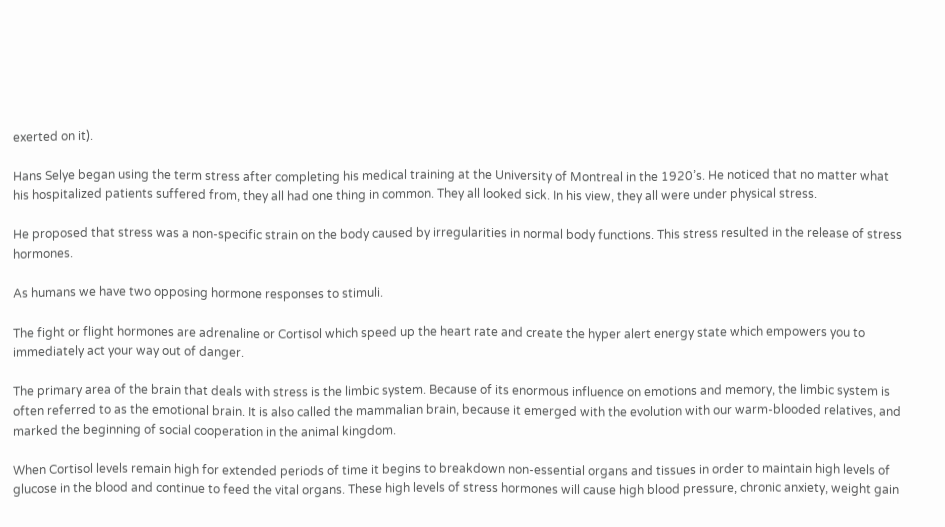exerted on it).

Hans Selye began using the term stress after completing his medical training at the University of Montreal in the 1920’s. He noticed that no matter what his hospitalized patients suffered from, they all had one thing in common. They all looked sick. In his view, they all were under physical stress.

He proposed that stress was a non-specific strain on the body caused by irregularities in normal body functions. This stress resulted in the release of stress hormones.

As humans we have two opposing hormone responses to stimuli.

The fight or flight hormones are adrenaline or Cortisol which speed up the heart rate and create the hyper alert energy state which empowers you to immediately act your way out of danger.

The primary area of the brain that deals with stress is the limbic system. Because of its enormous influence on emotions and memory, the limbic system is often referred to as the emotional brain. It is also called the mammalian brain, because it emerged with the evolution with our warm-blooded relatives, and marked the beginning of social cooperation in the animal kingdom.

When Cortisol levels remain high for extended periods of time it begins to breakdown non-essential organs and tissues in order to maintain high levels of glucose in the blood and continue to feed the vital organs. These high levels of stress hormones will cause high blood pressure, chronic anxiety, weight gain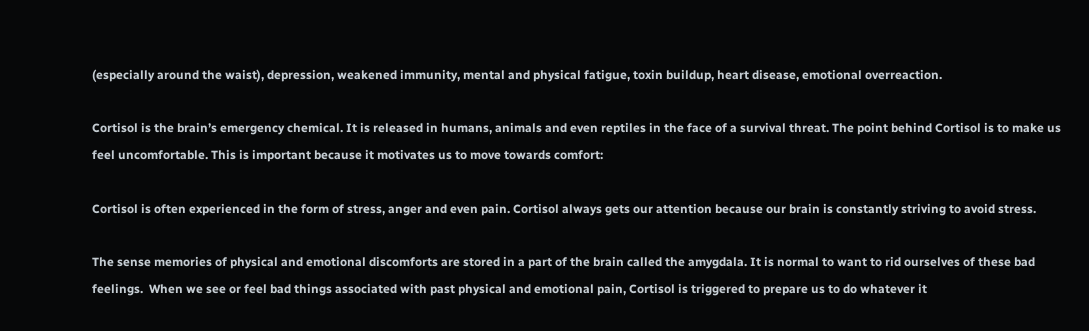(especially around the waist), depression, weakened immunity, mental and physical fatigue, toxin buildup, heart disease, emotional overreaction.

Cortisol is the brain’s emergency chemical. It is released in humans, animals and even reptiles in the face of a survival threat. The point behind Cortisol is to make us feel uncomfortable. This is important because it motivates us to move towards comfort:

Cortisol is often experienced in the form of stress, anger and even pain. Cortisol always gets our attention because our brain is constantly striving to avoid stress.

The sense memories of physical and emotional discomforts are stored in a part of the brain called the amygdala. It is normal to want to rid ourselves of these bad feelings.  When we see or feel bad things associated with past physical and emotional pain, Cortisol is triggered to prepare us to do whatever it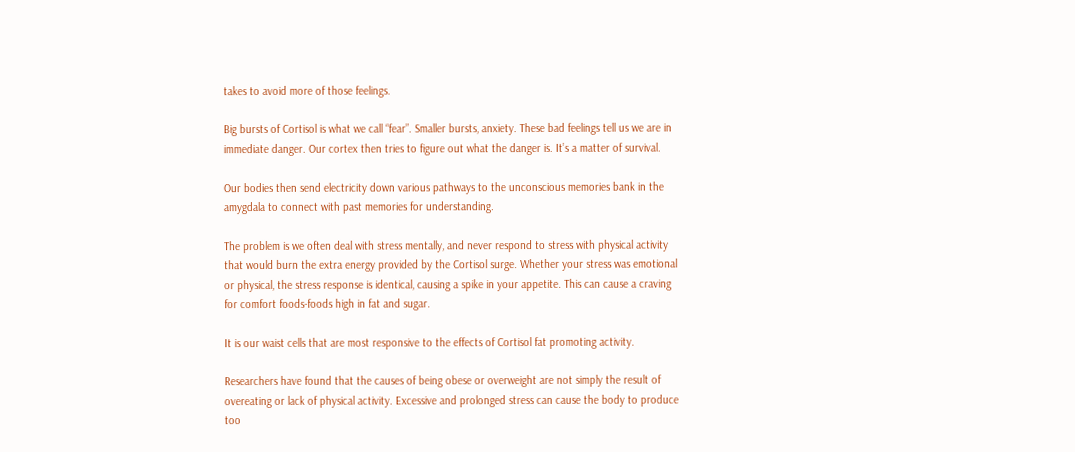takes to avoid more of those feelings.

Big bursts of Cortisol is what we call “fear”. Smaller bursts, anxiety. These bad feelings tell us we are in immediate danger. Our cortex then tries to figure out what the danger is. It’s a matter of survival.

Our bodies then send electricity down various pathways to the unconscious memories bank in the amygdala to connect with past memories for understanding.

The problem is we often deal with stress mentally, and never respond to stress with physical activity that would burn the extra energy provided by the Cortisol surge. Whether your stress was emotional or physical, the stress response is identical, causing a spike in your appetite. This can cause a craving for comfort foods-foods high in fat and sugar.

It is our waist cells that are most responsive to the effects of Cortisol fat promoting activity.

Researchers have found that the causes of being obese or overweight are not simply the result of overeating or lack of physical activity. Excessive and prolonged stress can cause the body to produce too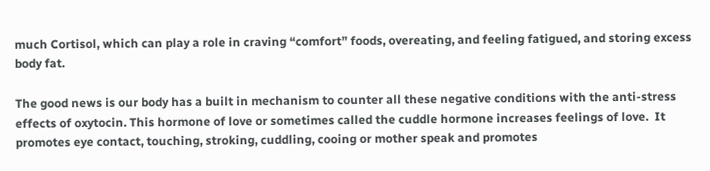much Cortisol, which can play a role in craving “comfort” foods, overeating, and feeling fatigued, and storing excess body fat.

The good news is our body has a built in mechanism to counter all these negative conditions with the anti-stress effects of oxytocin. This hormone of love or sometimes called the cuddle hormone increases feelings of love.  It promotes eye contact, touching, stroking, cuddling, cooing or mother speak and promotes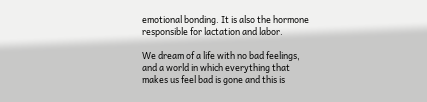emotional bonding. It is also the hormone responsible for lactation and labor.

We dream of a life with no bad feelings, and a world in which everything that makes us feel bad is gone and this is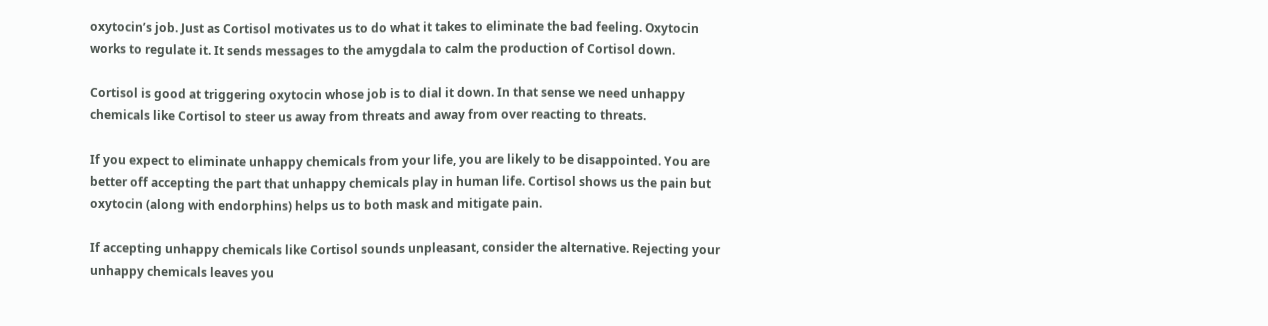oxytocin’s job. Just as Cortisol motivates us to do what it takes to eliminate the bad feeling. Oxytocin works to regulate it. It sends messages to the amygdala to calm the production of Cortisol down.

Cortisol is good at triggering oxytocin whose job is to dial it down. In that sense we need unhappy chemicals like Cortisol to steer us away from threats and away from over reacting to threats.

If you expect to eliminate unhappy chemicals from your life, you are likely to be disappointed. You are better off accepting the part that unhappy chemicals play in human life. Cortisol shows us the pain but oxytocin (along with endorphins) helps us to both mask and mitigate pain.

If accepting unhappy chemicals like Cortisol sounds unpleasant, consider the alternative. Rejecting your unhappy chemicals leaves you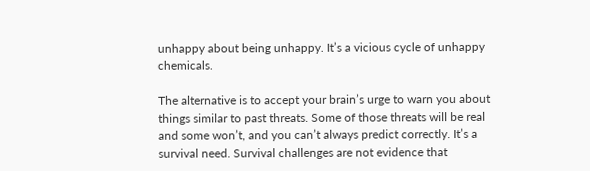unhappy about being unhappy. It’s a vicious cycle of unhappy chemicals.

The alternative is to accept your brain’s urge to warn you about things similar to past threats. Some of those threats will be real and some won’t, and you can’t always predict correctly. It’s a survival need. Survival challenges are not evidence that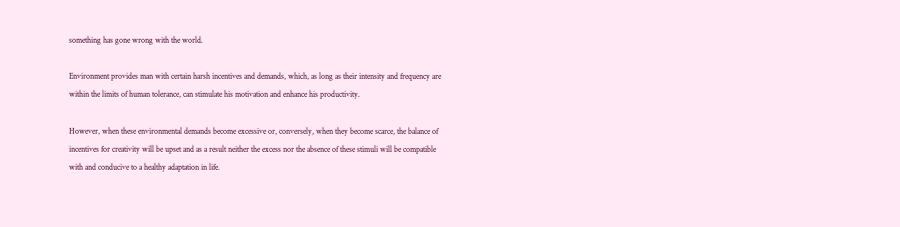something has gone wrong with the world.

Environment provides man with certain harsh incentives and demands, which, as long as their intensity and frequency are within the limits of human tolerance, can stimulate his motivation and enhance his productivity.

However, when these environmental demands become excessive or, conversely, when they become scarce, the balance of incentives for creativity will be upset and as a result neither the excess nor the absence of these stimuli will be compatible with and conducive to a healthy adaptation in life.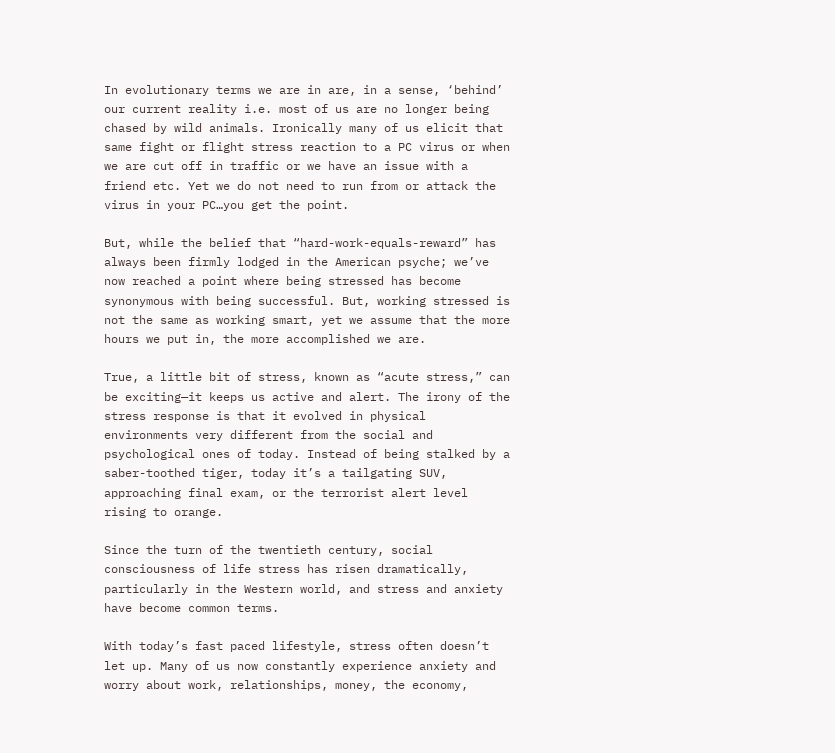In evolutionary terms we are in are, in a sense, ‘behind’ our current reality i.e. most of us are no longer being chased by wild animals. Ironically many of us elicit that same fight or flight stress reaction to a PC virus or when we are cut off in traffic or we have an issue with a friend etc. Yet we do not need to run from or attack the virus in your PC…you get the point.

But, while the belief that “hard-work-equals-reward” has always been firmly lodged in the American psyche; we’ve now reached a point where being stressed has become synonymous with being successful. But, working stressed is not the same as working smart, yet we assume that the more hours we put in, the more accomplished we are.

True, a little bit of stress, known as “acute stress,” can be exciting—it keeps us active and alert. The irony of the stress response is that it evolved in physical environments very different from the social and psychological ones of today. Instead of being stalked by a saber-toothed tiger, today it’s a tailgating SUV, approaching final exam, or the terrorist alert level rising to orange.

Since the turn of the twentieth century, social consciousness of life stress has risen dramatically, particularly in the Western world, and stress and anxiety have become common terms.

With today’s fast paced lifestyle, stress often doesn’t let up. Many of us now constantly experience anxiety and worry about work, relationships, money, the economy,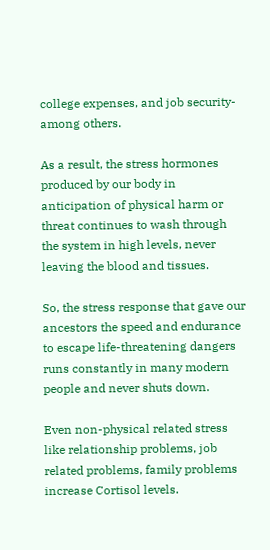college expenses, and job security-among others.

As a result, the stress hormones produced by our body in anticipation of physical harm or threat continues to wash through the system in high levels, never leaving the blood and tissues.

So, the stress response that gave our ancestors the speed and endurance to escape life-threatening dangers runs constantly in many modern people and never shuts down.

Even non-physical related stress like relationship problems, job related problems, family problems increase Cortisol levels.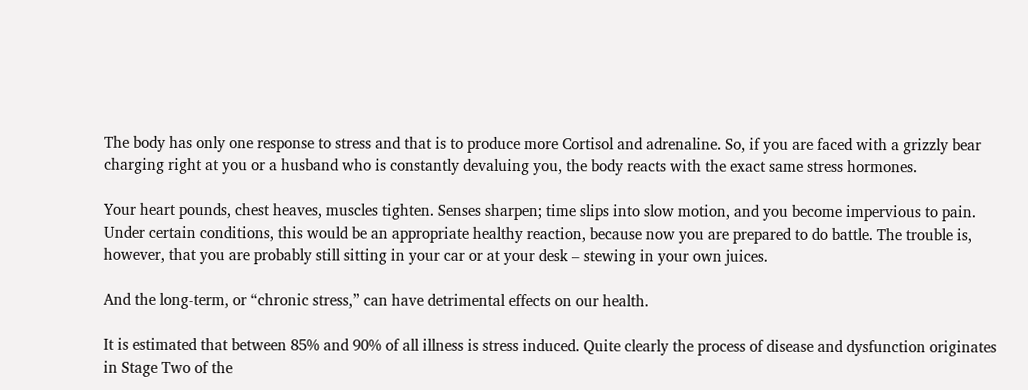The body has only one response to stress and that is to produce more Cortisol and adrenaline. So, if you are faced with a grizzly bear charging right at you or a husband who is constantly devaluing you, the body reacts with the exact same stress hormones.

Your heart pounds, chest heaves, muscles tighten. Senses sharpen; time slips into slow motion, and you become impervious to pain. Under certain conditions, this would be an appropriate healthy reaction, because now you are prepared to do battle. The trouble is, however, that you are probably still sitting in your car or at your desk – stewing in your own juices.

And the long-term, or “chronic stress,” can have detrimental effects on our health.

It is estimated that between 85% and 90% of all illness is stress induced. Quite clearly the process of disease and dysfunction originates in Stage Two of the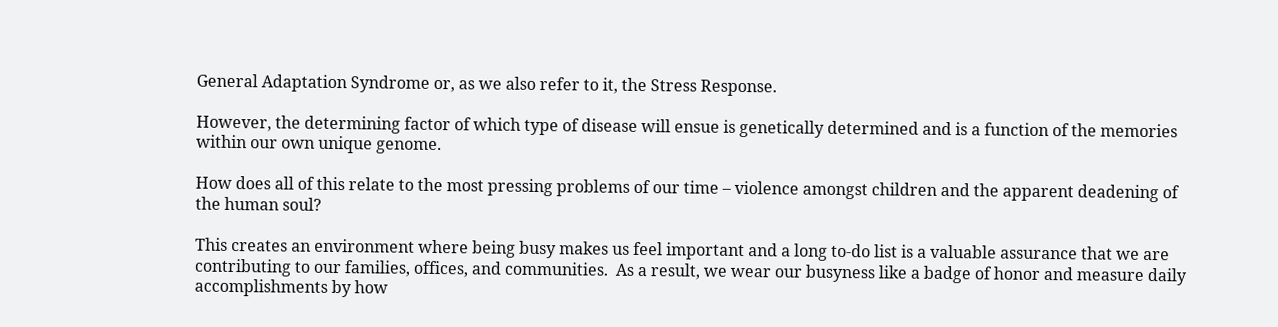General Adaptation Syndrome or, as we also refer to it, the Stress Response.

However, the determining factor of which type of disease will ensue is genetically determined and is a function of the memories within our own unique genome.

How does all of this relate to the most pressing problems of our time – violence amongst children and the apparent deadening of the human soul?

This creates an environment where being busy makes us feel important and a long to-do list is a valuable assurance that we are contributing to our families, offices, and communities.  As a result, we wear our busyness like a badge of honor and measure daily accomplishments by how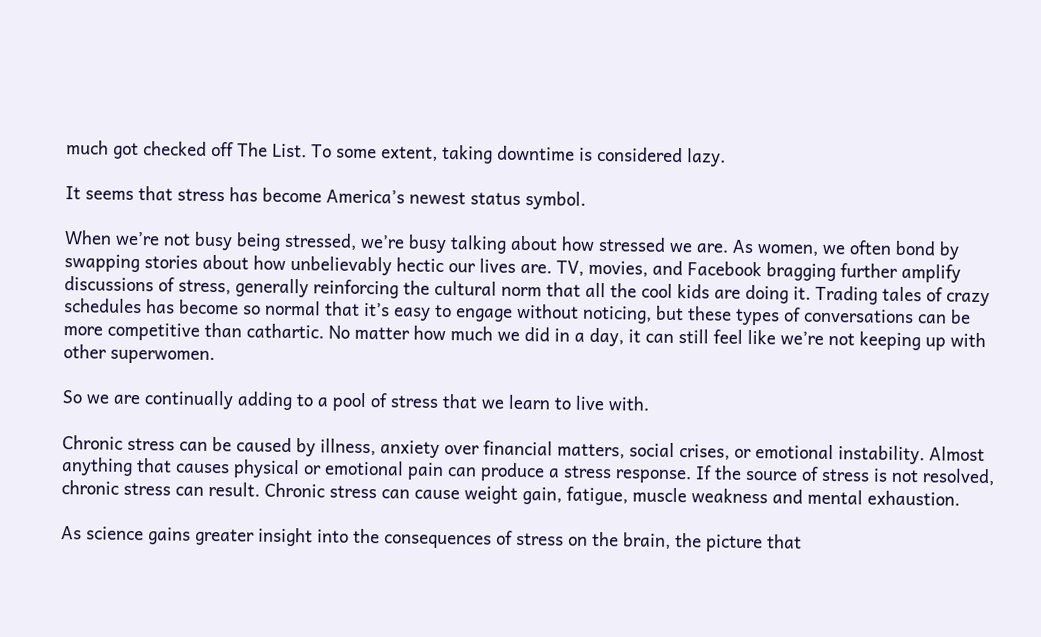much got checked off The List. To some extent, taking downtime is considered lazy.

It seems that stress has become America’s newest status symbol.

When we’re not busy being stressed, we’re busy talking about how stressed we are. As women, we often bond by swapping stories about how unbelievably hectic our lives are. TV, movies, and Facebook bragging further amplify discussions of stress, generally reinforcing the cultural norm that all the cool kids are doing it. Trading tales of crazy schedules has become so normal that it’s easy to engage without noticing, but these types of conversations can be more competitive than cathartic. No matter how much we did in a day, it can still feel like we’re not keeping up with other superwomen.

So we are continually adding to a pool of stress that we learn to live with.

Chronic stress can be caused by illness, anxiety over financial matters, social crises, or emotional instability. Almost anything that causes physical or emotional pain can produce a stress response. If the source of stress is not resolved, chronic stress can result. Chronic stress can cause weight gain, fatigue, muscle weakness and mental exhaustion.

As science gains greater insight into the consequences of stress on the brain, the picture that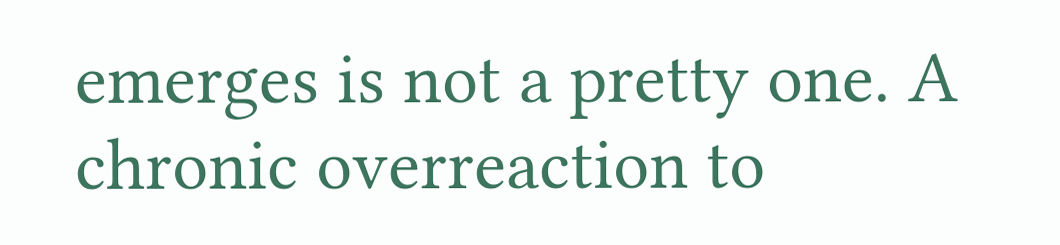emerges is not a pretty one. A chronic overreaction to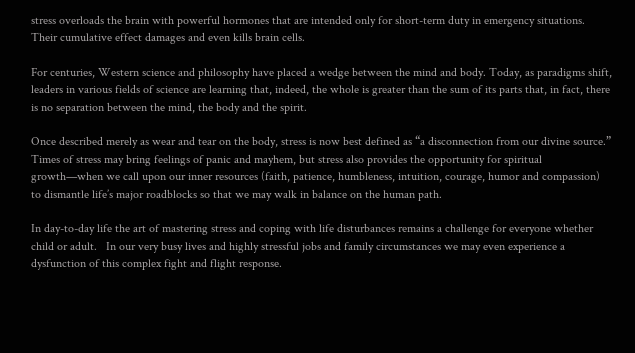stress overloads the brain with powerful hormones that are intended only for short-term duty in emergency situations. Their cumulative effect damages and even kills brain cells.

For centuries, Western science and philosophy have placed a wedge between the mind and body. Today, as paradigms shift, leaders in various fields of science are learning that, indeed, the whole is greater than the sum of its parts that, in fact, there is no separation between the mind, the body and the spirit.

Once described merely as wear and tear on the body, stress is now best defined as “a disconnection from our divine source.” Times of stress may bring feelings of panic and mayhem, but stress also provides the opportunity for spiritual growth—when we call upon our inner resources (faith, patience, humbleness, intuition, courage, humor and compassion) to dismantle life’s major roadblocks so that we may walk in balance on the human path.

In day-to-day life the art of mastering stress and coping with life disturbances remains a challenge for everyone whether child or adult.   In our very busy lives and highly stressful jobs and family circumstances we may even experience a dysfunction of this complex fight and flight response.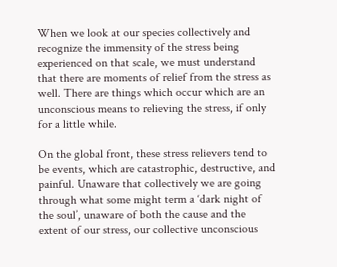When we look at our species collectively and recognize the immensity of the stress being experienced on that scale, we must understand that there are moments of relief from the stress as well. There are things which occur which are an unconscious means to relieving the stress, if only for a little while.

On the global front, these stress relievers tend to be events, which are catastrophic, destructive, and painful. Unaware that collectively we are going through what some might term a ‘dark night of the soul’, unaware of both the cause and the extent of our stress, our collective unconscious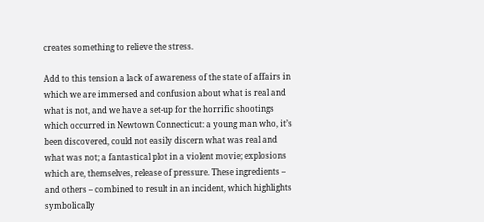creates something to relieve the stress.

Add to this tension a lack of awareness of the state of affairs in which we are immersed and confusion about what is real and what is not, and we have a set-up for the horrific shootings which occurred in Newtown Connecticut: a young man who, it’s been discovered, could not easily discern what was real and what was not; a fantastical plot in a violent movie; explosions which are, themselves, release of pressure. These ingredients – and others – combined to result in an incident, which highlights symbolically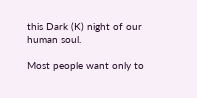this Dark (K) night of our human soul.

Most people want only to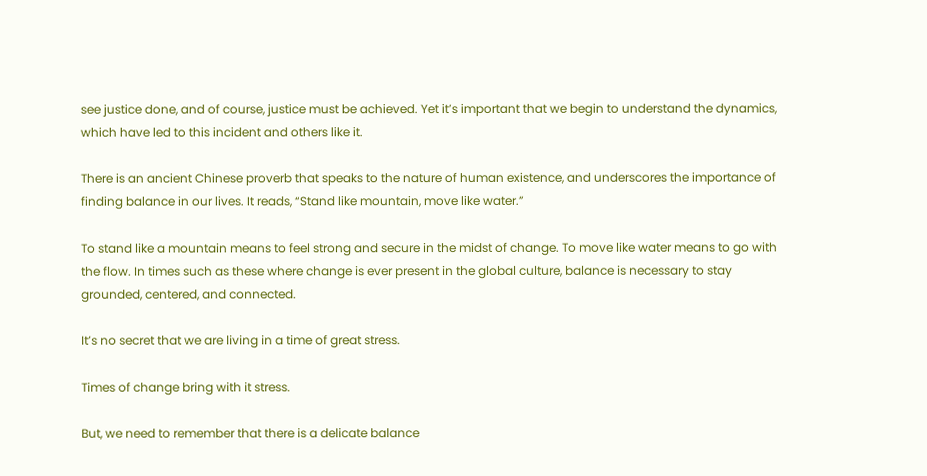see justice done, and of course, justice must be achieved. Yet it’s important that we begin to understand the dynamics, which have led to this incident and others like it.

There is an ancient Chinese proverb that speaks to the nature of human existence, and underscores the importance of finding balance in our lives. It reads, “Stand like mountain, move like water.”

To stand like a mountain means to feel strong and secure in the midst of change. To move like water means to go with the flow. In times such as these where change is ever present in the global culture, balance is necessary to stay grounded, centered, and connected.

It’s no secret that we are living in a time of great stress.

Times of change bring with it stress.

But, we need to remember that there is a delicate balance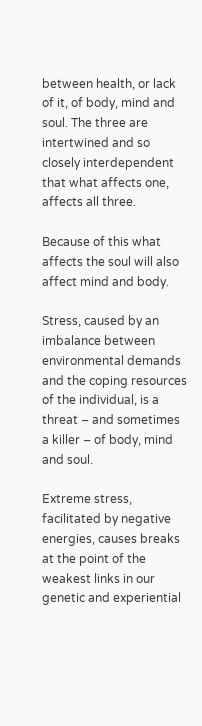between health, or lack of it, of body, mind and soul. The three are intertwined and so closely interdependent that what affects one, affects all three.

Because of this what affects the soul will also affect mind and body.

Stress, caused by an imbalance between environmental demands and the coping resources of the individual, is a threat – and sometimes a killer – of body, mind and soul.

Extreme stress, facilitated by negative energies, causes breaks at the point of the weakest links in our genetic and experiential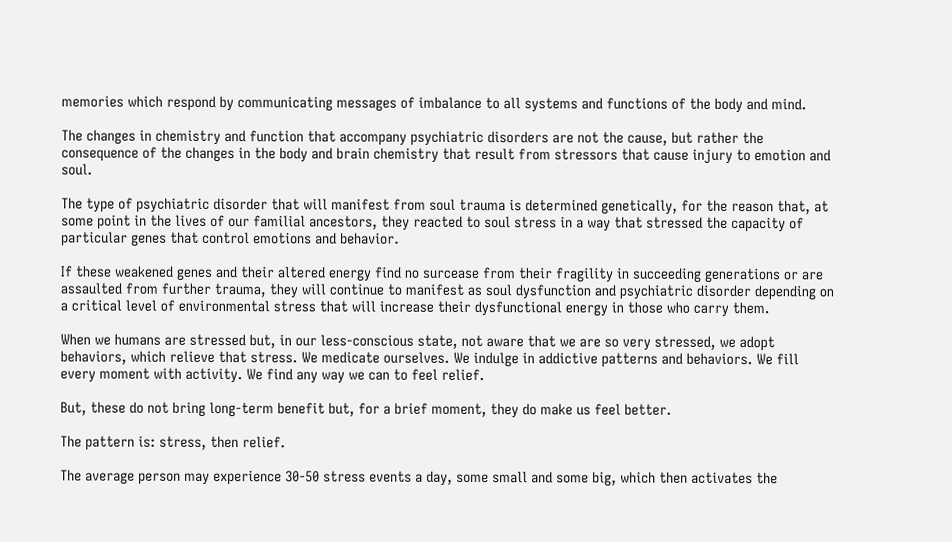memories which respond by communicating messages of imbalance to all systems and functions of the body and mind.

The changes in chemistry and function that accompany psychiatric disorders are not the cause, but rather the consequence of the changes in the body and brain chemistry that result from stressors that cause injury to emotion and soul.

The type of psychiatric disorder that will manifest from soul trauma is determined genetically, for the reason that, at some point in the lives of our familial ancestors, they reacted to soul stress in a way that stressed the capacity of particular genes that control emotions and behavior.

If these weakened genes and their altered energy find no surcease from their fragility in succeeding generations or are assaulted from further trauma, they will continue to manifest as soul dysfunction and psychiatric disorder depending on a critical level of environmental stress that will increase their dysfunctional energy in those who carry them.

When we humans are stressed but, in our less-conscious state, not aware that we are so very stressed, we adopt behaviors, which relieve that stress. We medicate ourselves. We indulge in addictive patterns and behaviors. We fill every moment with activity. We find any way we can to feel relief.

But, these do not bring long-term benefit but, for a brief moment, they do make us feel better.

The pattern is: stress, then relief.

The average person may experience 30-50 stress events a day, some small and some big, which then activates the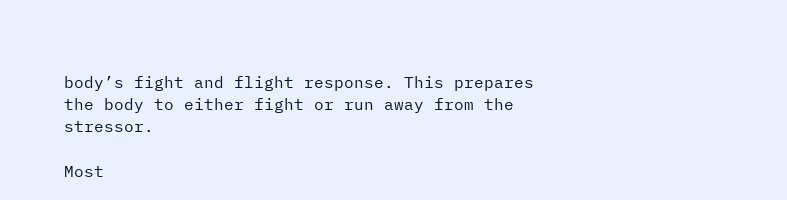body’s fight and flight response. This prepares
the body to either fight or run away from the stressor.

Most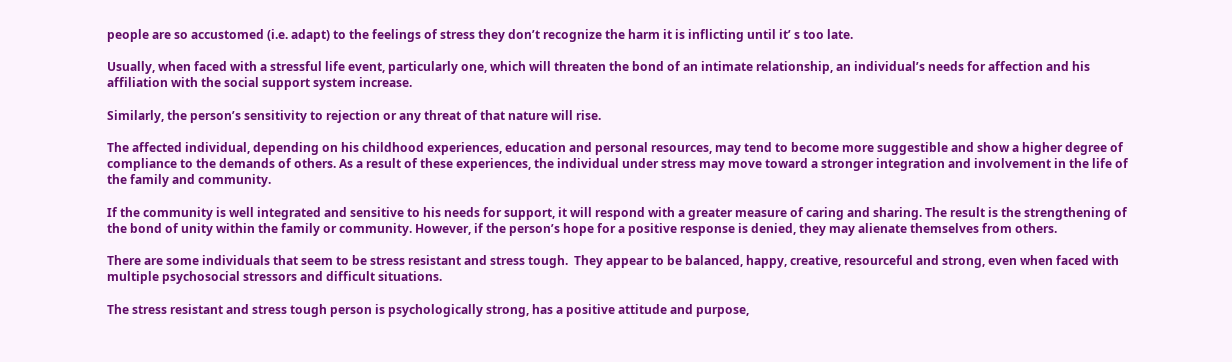people are so accustomed (i.e. adapt) to the feelings of stress they don’t recognize the harm it is inflicting until it’ s too late.

Usually, when faced with a stressful life event, particularly one, which will threaten the bond of an intimate relationship, an individual’s needs for affection and his affiliation with the social support system increase.

Similarly, the person’s sensitivity to rejection or any threat of that nature will rise.

The affected individual, depending on his childhood experiences, education and personal resources, may tend to become more suggestible and show a higher degree of compliance to the demands of others. As a result of these experiences, the individual under stress may move toward a stronger integration and involvement in the life of the family and community.

If the community is well integrated and sensitive to his needs for support, it will respond with a greater measure of caring and sharing. The result is the strengthening of the bond of unity within the family or community. However, if the person’s hope for a positive response is denied, they may alienate themselves from others.

There are some individuals that seem to be stress resistant and stress tough.  They appear to be balanced, happy, creative, resourceful and strong, even when faced with multiple psychosocial stressors and difficult situations.

The stress resistant and stress tough person is psychologically strong, has a positive attitude and purpose,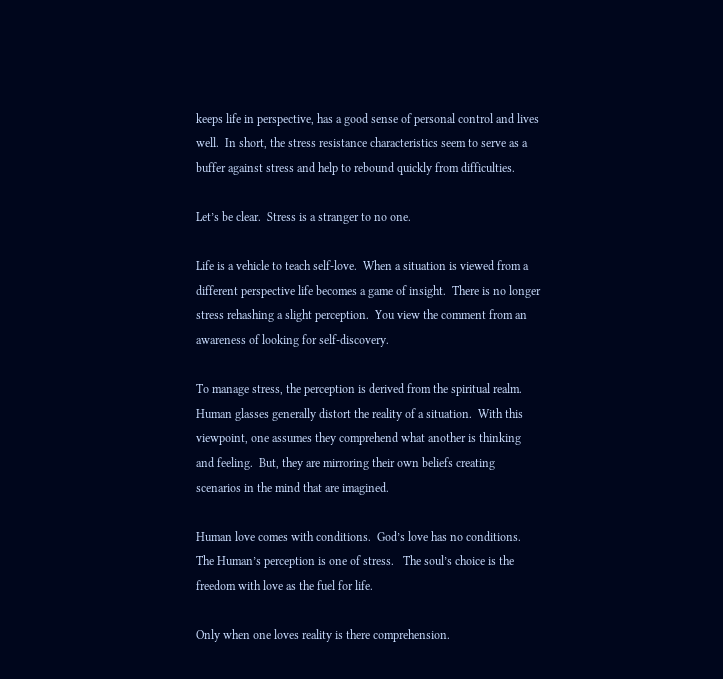keeps life in perspective, has a good sense of personal control and lives well.  In short, the stress resistance characteristics seem to serve as a buffer against stress and help to rebound quickly from difficulties.

Let’s be clear.  Stress is a stranger to no one.

Life is a vehicle to teach self-love.  When a situation is viewed from a different perspective life becomes a game of insight.  There is no longer stress rehashing a slight perception.  You view the comment from an awareness of looking for self-discovery.

To manage stress, the perception is derived from the spiritual realm.  Human glasses generally distort the reality of a situation.  With this viewpoint, one assumes they comprehend what another is thinking and feeling.  But, they are mirroring their own beliefs creating scenarios in the mind that are imagined.

Human love comes with conditions.  God’s love has no conditions.  The Human’s perception is one of stress.   The soul’s choice is the freedom with love as the fuel for life.

Only when one loves reality is there comprehension.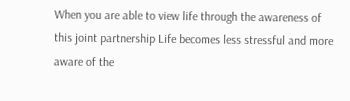When you are able to view life through the awareness of this joint partnership Life becomes less stressful and more aware of the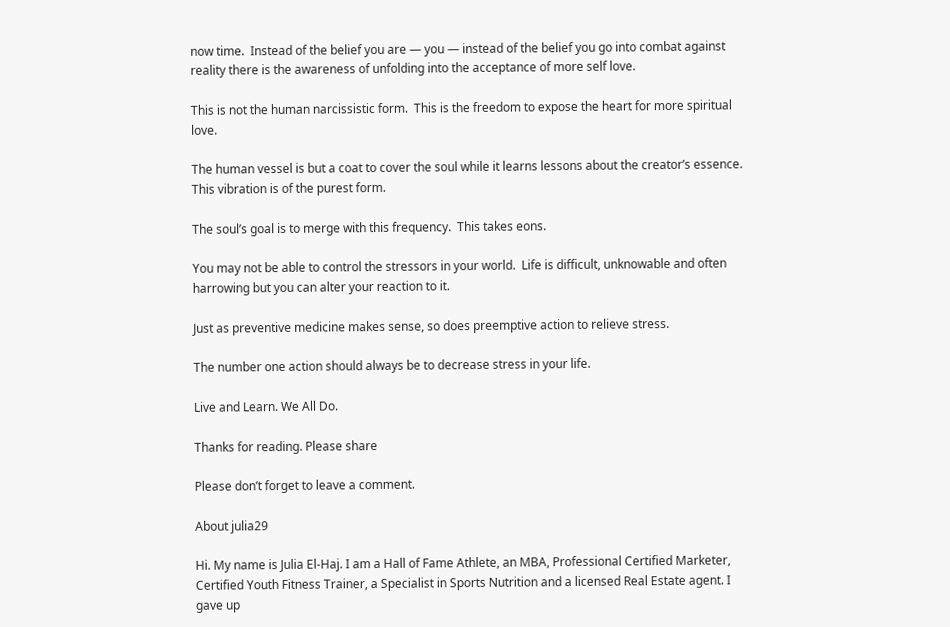now time.  Instead of the belief you are — you — instead of the belief you go into combat against reality there is the awareness of unfolding into the acceptance of more self love.

This is not the human narcissistic form.  This is the freedom to expose the heart for more spiritual love.

The human vessel is but a coat to cover the soul while it learns lessons about the creator’s essence.  This vibration is of the purest form.

The soul’s goal is to merge with this frequency.  This takes eons.

You may not be able to control the stressors in your world.  Life is difficult, unknowable and often harrowing but you can alter your reaction to it.

Just as preventive medicine makes sense, so does preemptive action to relieve stress.

The number one action should always be to decrease stress in your life.

Live and Learn. We All Do.

Thanks for reading. Please share

Please don’t forget to leave a comment.

About julia29

Hi. My name is Julia El-Haj. I am a Hall of Fame Athlete, an MBA, Professional Certified Marketer, Certified Youth Fitness Trainer, a Specialist in Sports Nutrition and a licensed Real Estate agent. I gave up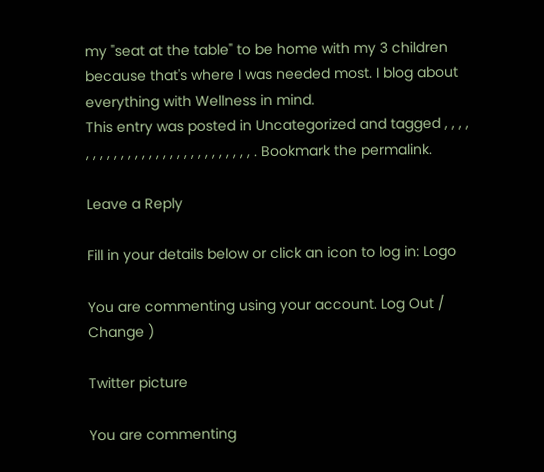my "seat at the table" to be home with my 3 children because that's where I was needed most. I blog about everything with Wellness in mind.
This entry was posted in Uncategorized and tagged , , , , , , , , , , , , , , , , , , , , , , , , , , , , . Bookmark the permalink.

Leave a Reply

Fill in your details below or click an icon to log in: Logo

You are commenting using your account. Log Out /  Change )

Twitter picture

You are commenting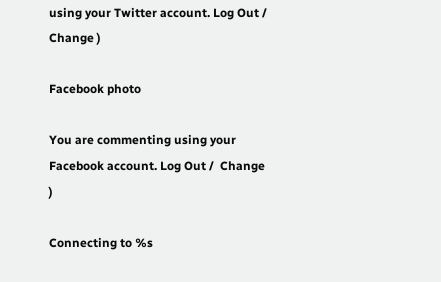using your Twitter account. Log Out /  Change )

Facebook photo

You are commenting using your Facebook account. Log Out /  Change )

Connecting to %s